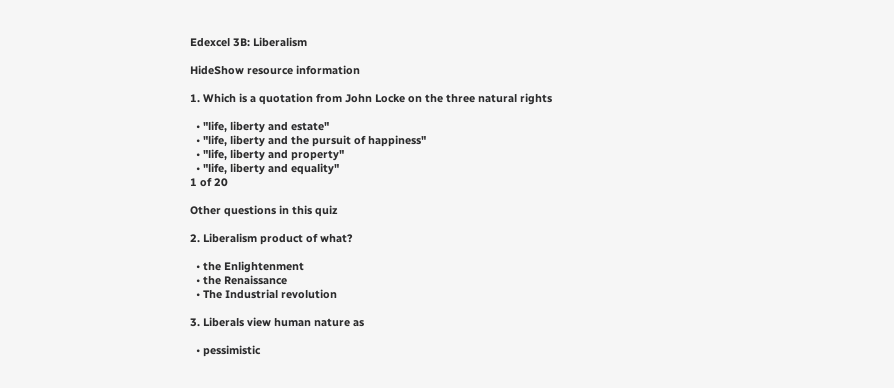Edexcel 3B: Liberalism

HideShow resource information

1. Which is a quotation from John Locke on the three natural rights

  • "life, liberty and estate"
  • "life, liberty and the pursuit of happiness"
  • "life, liberty and property"
  • "life, liberty and equality"
1 of 20

Other questions in this quiz

2. Liberalism product of what?

  • the Enlightenment
  • the Renaissance
  • The Industrial revolution

3. Liberals view human nature as

  • pessimistic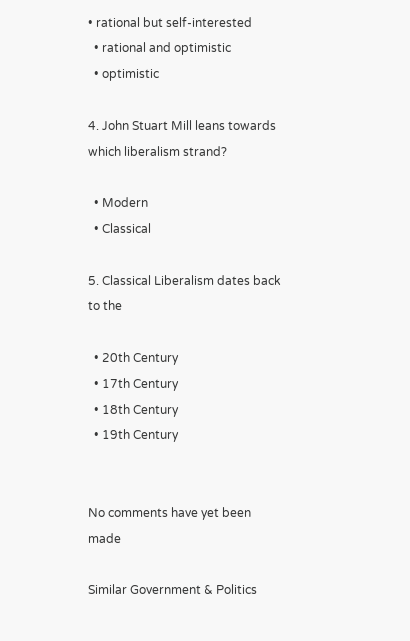• rational but self-interested
  • rational and optimistic
  • optimistic

4. John Stuart Mill leans towards which liberalism strand?

  • Modern
  • Classical

5. Classical Liberalism dates back to the

  • 20th Century
  • 17th Century
  • 18th Century
  • 19th Century


No comments have yet been made

Similar Government & Politics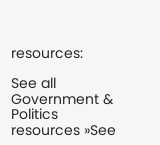resources:

See all Government & Politics resources »See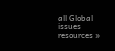all Global issues resources »